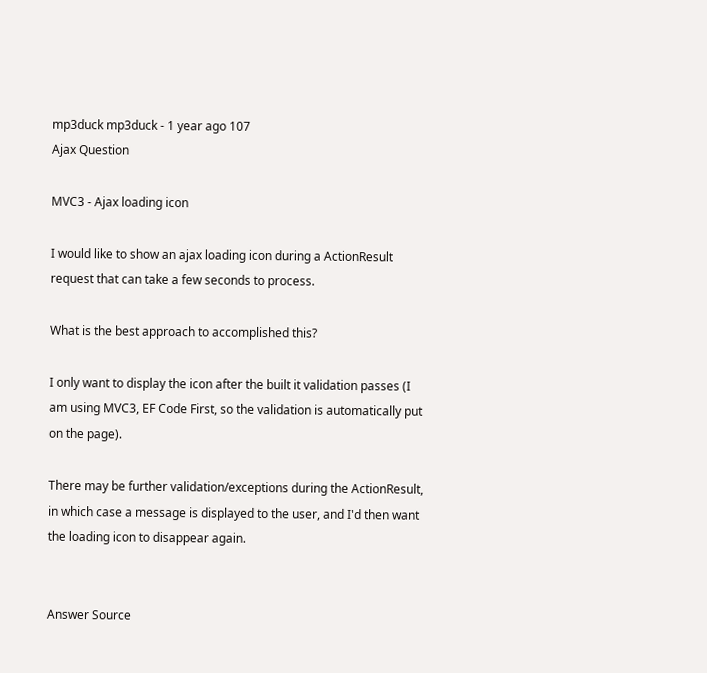mp3duck mp3duck - 1 year ago 107
Ajax Question

MVC3 - Ajax loading icon

I would like to show an ajax loading icon during a ActionResult request that can take a few seconds to process.

What is the best approach to accomplished this?

I only want to display the icon after the built it validation passes (I am using MVC3, EF Code First, so the validation is automatically put on the page).

There may be further validation/exceptions during the ActionResult, in which case a message is displayed to the user, and I'd then want the loading icon to disappear again.


Answer Source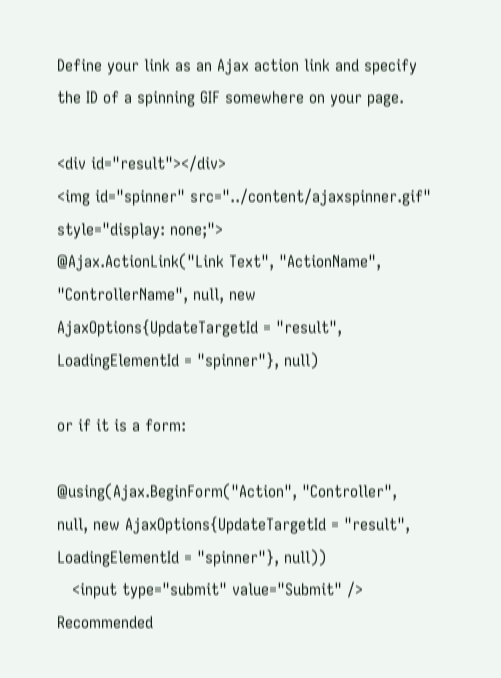Define your link as an Ajax action link and specify the ID of a spinning GIF somewhere on your page.

<div id="result"></div>
<img id="spinner" src="../content/ajaxspinner.gif" style="display: none;">
@Ajax.ActionLink("Link Text", "ActionName", "ControllerName", null, new AjaxOptions{UpdateTargetId = "result", LoadingElementId = "spinner"}, null)

or if it is a form:

@using(Ajax.BeginForm("Action", "Controller", null, new AjaxOptions{UpdateTargetId = "result", LoadingElementId = "spinner"}, null))
   <input type="submit" value="Submit" />
Recommended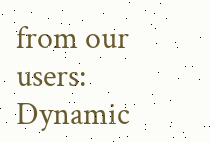from our users: Dynamic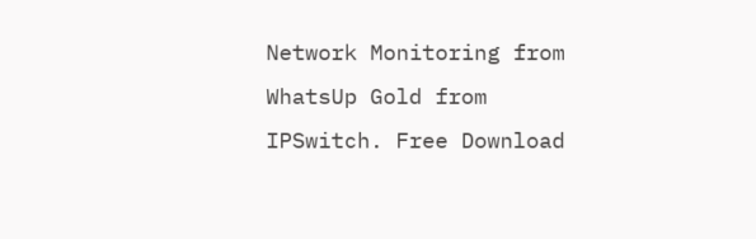Network Monitoring from WhatsUp Gold from IPSwitch. Free Download